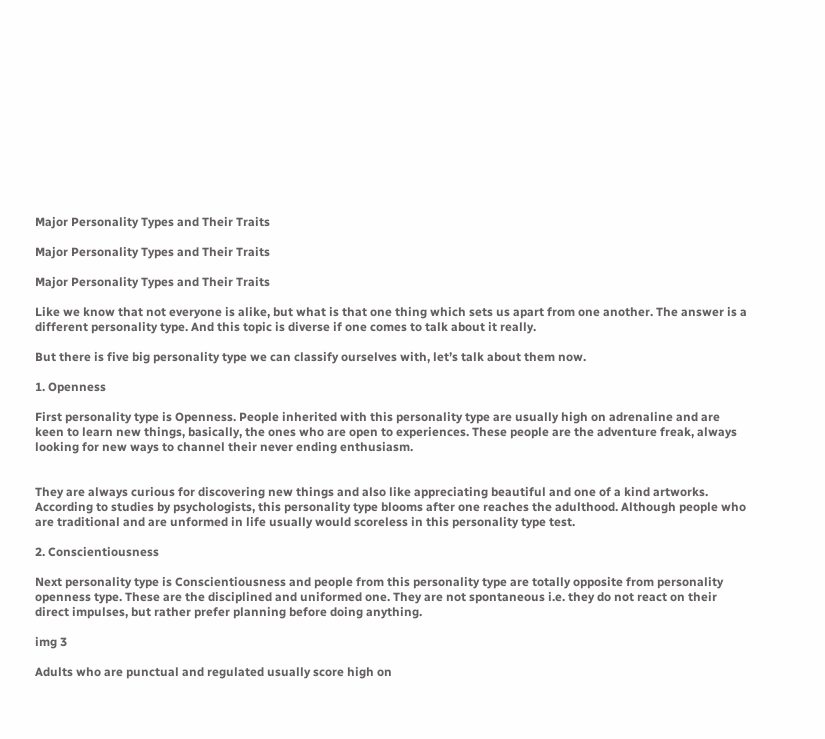Major Personality Types and Their Traits

Major Personality Types and Their Traits

Major Personality Types and Their Traits

Like we know that not everyone is alike, but what is that one thing which sets us apart from one another. The answer is a different personality type. And this topic is diverse if one comes to talk about it really.

But there is five big personality type we can classify ourselves with, let’s talk about them now.

1. Openness

First personality type is Openness. People inherited with this personality type are usually high on adrenaline and are keen to learn new things, basically, the ones who are open to experiences. These people are the adventure freak, always looking for new ways to channel their never ending enthusiasm.


They are always curious for discovering new things and also like appreciating beautiful and one of a kind artworks. According to studies by psychologists, this personality type blooms after one reaches the adulthood. Although people who are traditional and are unformed in life usually would scoreless in this personality type test.

2. Conscientiousness

Next personality type is Conscientiousness and people from this personality type are totally opposite from personality openness type. These are the disciplined and uniformed one. They are not spontaneous i.e. they do not react on their direct impulses, but rather prefer planning before doing anything.

img 3

Adults who are punctual and regulated usually score high on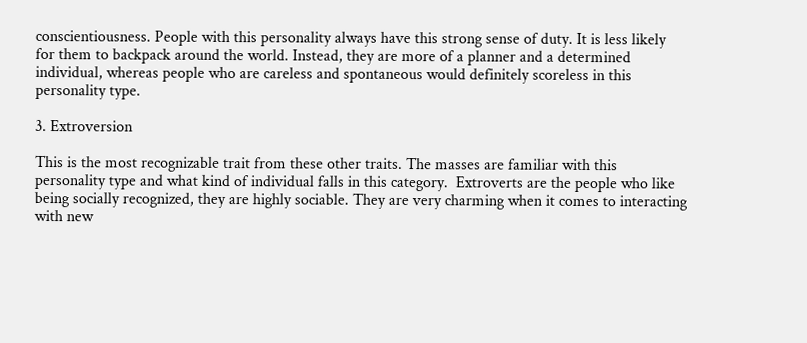conscientiousness. People with this personality always have this strong sense of duty. It is less likely for them to backpack around the world. Instead, they are more of a planner and a determined individual, whereas people who are careless and spontaneous would definitely scoreless in this personality type.

3. Extroversion

This is the most recognizable trait from these other traits. The masses are familiar with this personality type and what kind of individual falls in this category.  Extroverts are the people who like being socially recognized, they are highly sociable. They are very charming when it comes to interacting with new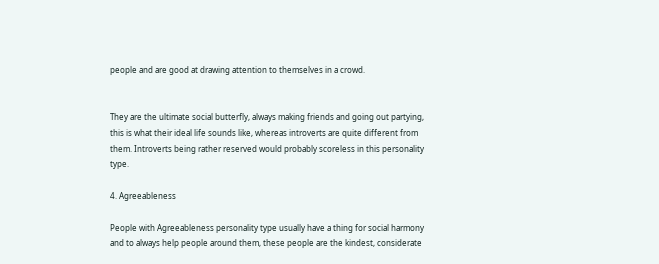people and are good at drawing attention to themselves in a crowd.


They are the ultimate social butterfly, always making friends and going out partying, this is what their ideal life sounds like, whereas introverts are quite different from them. Introverts being rather reserved would probably scoreless in this personality type.

4. Agreeableness

People with Agreeableness personality type usually have a thing for social harmony and to always help people around them, these people are the kindest, considerate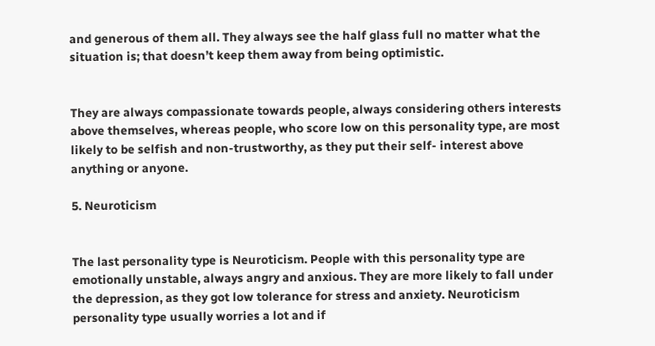and generous of them all. They always see the half glass full no matter what the situation is; that doesn’t keep them away from being optimistic.


They are always compassionate towards people, always considering others interests above themselves, whereas people, who score low on this personality type, are most likely to be selfish and non-trustworthy, as they put their self- interest above anything or anyone.

5. Neuroticism


The last personality type is Neuroticism. People with this personality type are emotionally unstable, always angry and anxious. They are more likely to fall under the depression, as they got low tolerance for stress and anxiety. Neuroticism personality type usually worries a lot and if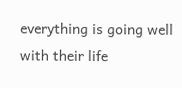everything is going well with their life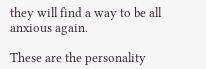they will find a way to be all anxious again.

These are the personality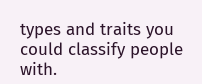types and traits you could classify people with.